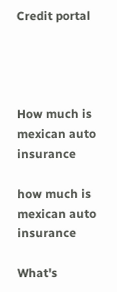Credit portal




How much is mexican auto insurance

how much is mexican auto insurance

What's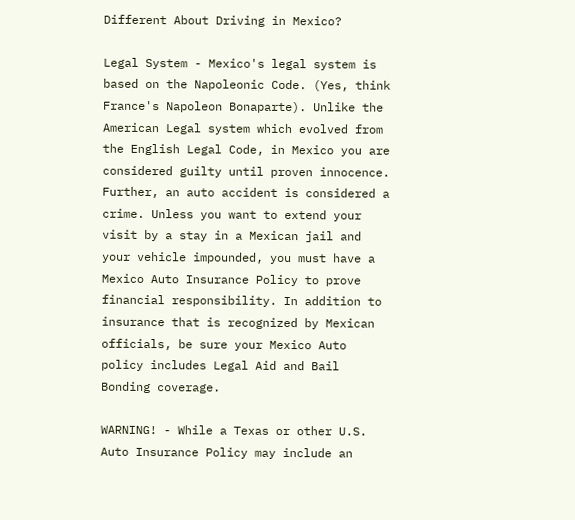Different About Driving in Mexico?

Legal System - Mexico's legal system is based on the Napoleonic Code. (Yes, think France's Napoleon Bonaparte). Unlike the American Legal system which evolved from the English Legal Code, in Mexico you are considered guilty until proven innocence. Further, an auto accident is considered a crime. Unless you want to extend your visit by a stay in a Mexican jail and your vehicle impounded, you must have a Mexico Auto Insurance Policy to prove financial responsibility. In addition to insurance that is recognized by Mexican officials, be sure your Mexico Auto policy includes Legal Aid and Bail Bonding coverage.

WARNING! - While a Texas or other U.S. Auto Insurance Policy may include an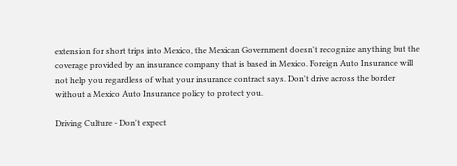extension for short trips into Mexico, the Mexican Government doesn't recognize anything but the coverage provided by an insurance company that is based in Mexico. Foreign Auto Insurance will not help you regardless of what your insurance contract says. Don't drive across the border without a Mexico Auto Insurance policy to protect you.

Driving Culture - Don't expect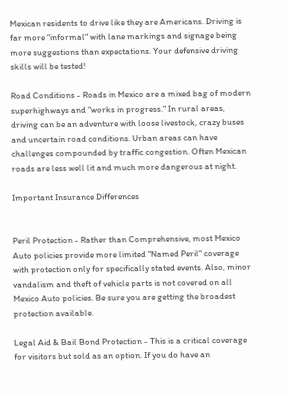Mexican residents to drive like they are Americans. Driving is far more "informal" with lane markings and signage being more suggestions than expectations. Your defensive driving skills will be tested!

Road Conditions - Roads in Mexico are a mixed bag of modern superhighways and "works in progress." In rural areas, driving can be an adventure with loose livestock, crazy buses and uncertain road conditions. Urban areas can have challenges compounded by traffic congestion. Often Mexican roads are less well lit and much more dangerous at night.

Important Insurance Differences


Peril Protection - Rather than Comprehensive, most Mexico Auto policies provide more limited "Named Peril" coverage with protection only for specifically stated events. Also, minor vandalism and theft of vehicle parts is not covered on all Mexico Auto policies. Be sure you are getting the broadest protection available.

Legal Aid & Bail Bond Protection - This is a critical coverage for visitors but sold as an option. If you do have an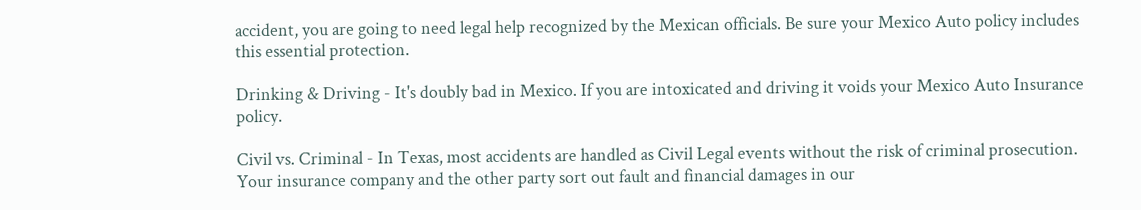accident, you are going to need legal help recognized by the Mexican officials. Be sure your Mexico Auto policy includes this essential protection.

Drinking & Driving - It's doubly bad in Mexico. If you are intoxicated and driving it voids your Mexico Auto Insurance policy.

Civil vs. Criminal - In Texas, most accidents are handled as Civil Legal events without the risk of criminal prosecution. Your insurance company and the other party sort out fault and financial damages in our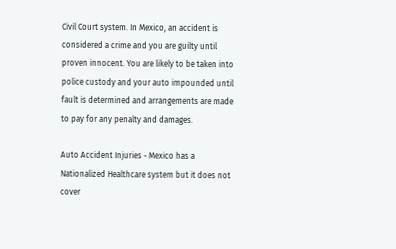Civil Court system. In Mexico, an accident is considered a crime and you are guilty until proven innocent. You are likely to be taken into police custody and your auto impounded until fault is determined and arrangements are made to pay for any penalty and damages.

Auto Accident Injuries - Mexico has a Nationalized Healthcare system but it does not cover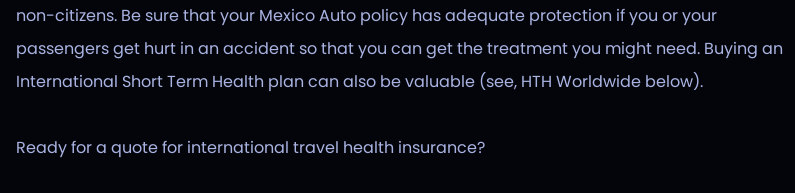non-citizens. Be sure that your Mexico Auto policy has adequate protection if you or your passengers get hurt in an accident so that you can get the treatment you might need. Buying an International Short Term Health plan can also be valuable (see, HTH Worldwide below).

Ready for a quote for international travel health insurance?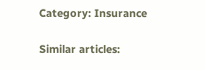Category: Insurance

Similar articles: